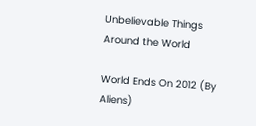Unbelievable Things Around the World

World Ends On 2012 (By Aliens)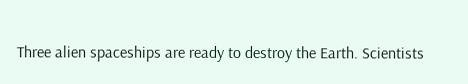Three alien spaceships are ready to destroy the Earth. Scientists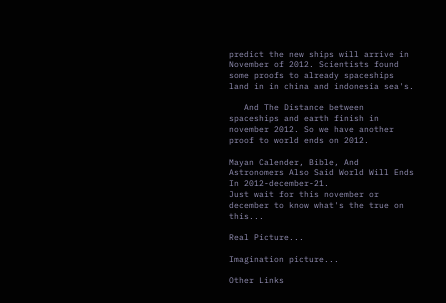predict the new ships will arrive in November of 2012. Scientists found some proofs to already spaceships land in in china and indonesia sea's.

   And The Distance between spaceships and earth finish in november 2012. So we have another proof to world ends on 2012.

Mayan Calender, Bible, And Astronomers Also Said World Will Ends In 2012-december-21.
Just wait for this november or december to know what's the true on this...

Real Picture...

Imagination picture...

Other Links